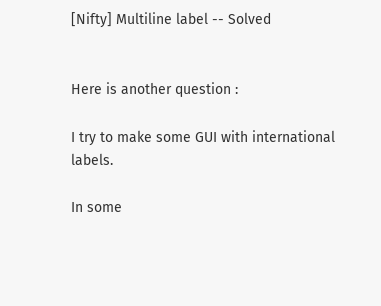[Nifty] Multiline label -- Solved


Here is another question :

I try to make some GUI with international labels.

In some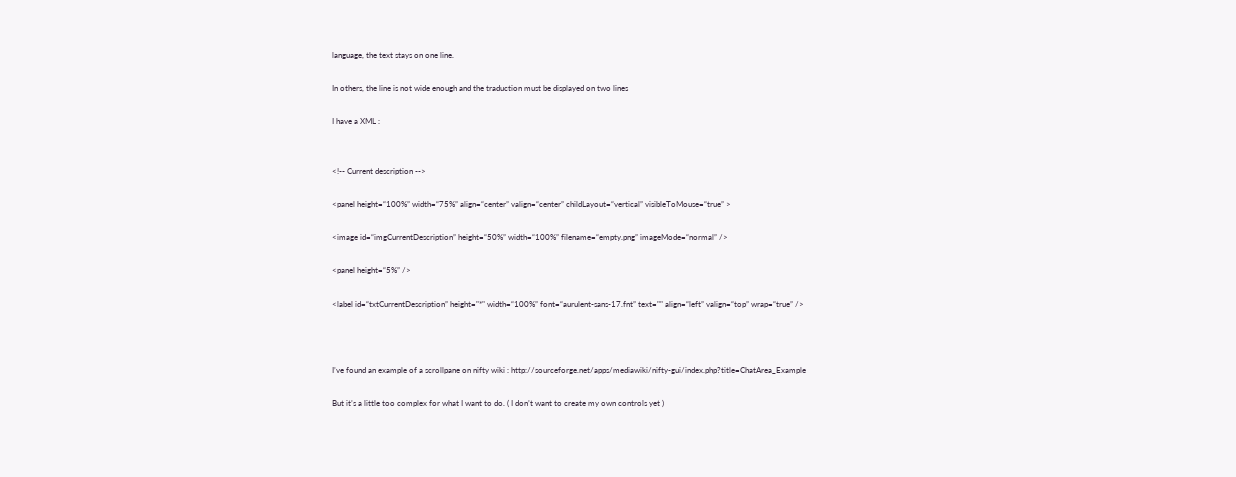language, the text stays on one line.

In others, the line is not wide enough and the traduction must be displayed on two lines

I have a XML :


<!-- Current description -->

<panel height=“100%” width=“75%” align=“center” valign=“center” childLayout=“vertical” visibleToMouse=“true” >

<image id=“imgCurrentDescription” height=“50%” width=“100%” filename=“empty.png” imageMode=“normal” />

<panel height=“5%” />

<label id=“txtCurrentDescription” height="*" width=“100%” font=“aurulent-sans-17.fnt” text="" align=“left” valign=“top” wrap=“true” />



I’ve found an example of a scrollpane on nifty wiki : http://sourceforge.net/apps/mediawiki/nifty-gui/index.php?title=ChatArea_Example

But it’s a little too complex for what I want to do. ( I don’t want to create my own controls yet )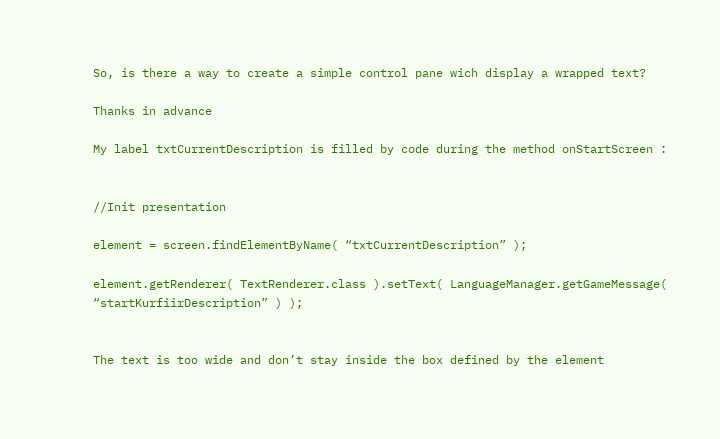So, is there a way to create a simple control pane wich display a wrapped text?

Thanks in advance

My label txtCurrentDescription is filled by code during the method onStartScreen :


//Init presentation

element = screen.findElementByName( “txtCurrentDescription” );

element.getRenderer( TextRenderer.class ).setText( LanguageManager.getGameMessage( “startKurfiirDescription” ) );


The text is too wide and don’t stay inside the box defined by the element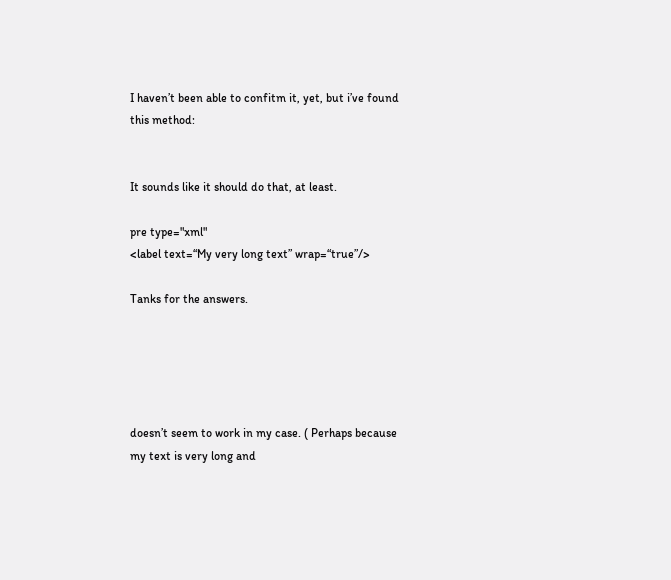I haven’t been able to confitm it, yet, but i’ve found this method:


It sounds like it should do that, at least.

pre type="xml"
<label text=“My very long text” wrap=“true”/>

Tanks for the answers.





doesn’t seem to work in my case. ( Perhaps because my text is very long and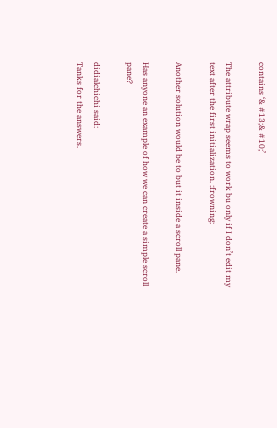contains ‘& #13;& #10;’

The attribute wrap seems to work bu only if I don’t edit my text after the first initialization. :frowning:

Another solution would be to but it inside a scroll pane.

Has anyone an example of how we can create a simple scroll pane?

didialchichi said:
Tanks for the answers.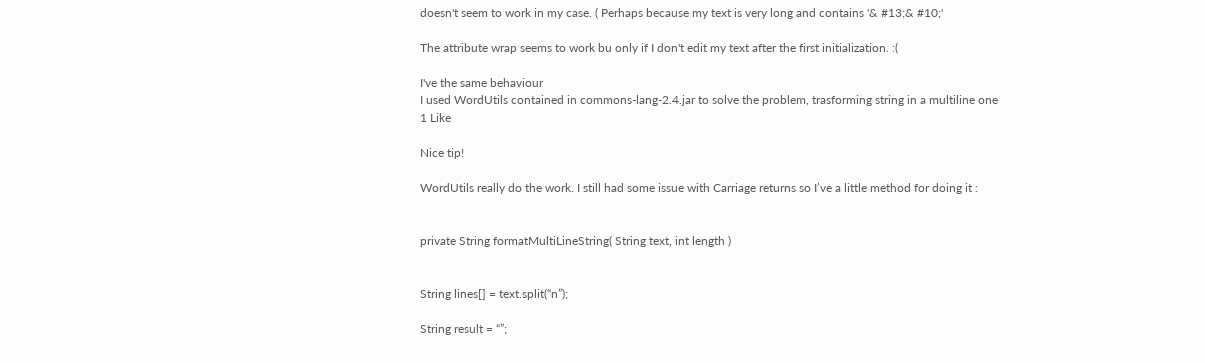doesn't seem to work in my case. ( Perhaps because my text is very long and contains '& #13;& #10;'

The attribute wrap seems to work bu only if I don't edit my text after the first initialization. :(

I've the same behaviour
I used WordUtils contained in commons-lang-2.4.jar to solve the problem, trasforming string in a multiline one
1 Like

Nice tip!

WordUtils really do the work. I still had some issue with Carriage returns so I’ve a little method for doing it :


private String formatMultiLineString( String text, int length )


String lines[] = text.split(“n”);

String result = “”;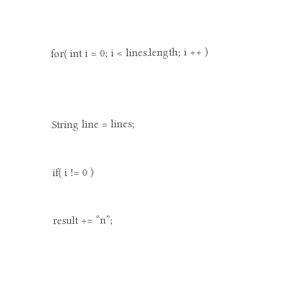for( int i = 0; i < lines.length; i ++ )


String line = lines;

if( i != 0 )

result += “n”;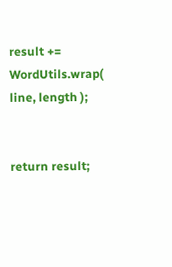result += WordUtils.wrap( line, length );


return result;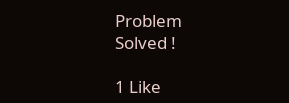Problem Solved !

1 Like